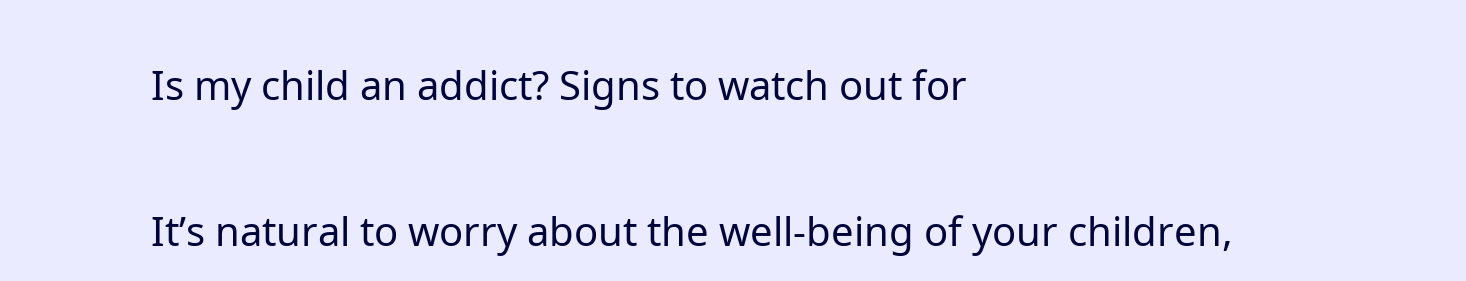Is my child an addict? Signs to watch out for

It’s natural to worry about the well-being of your children,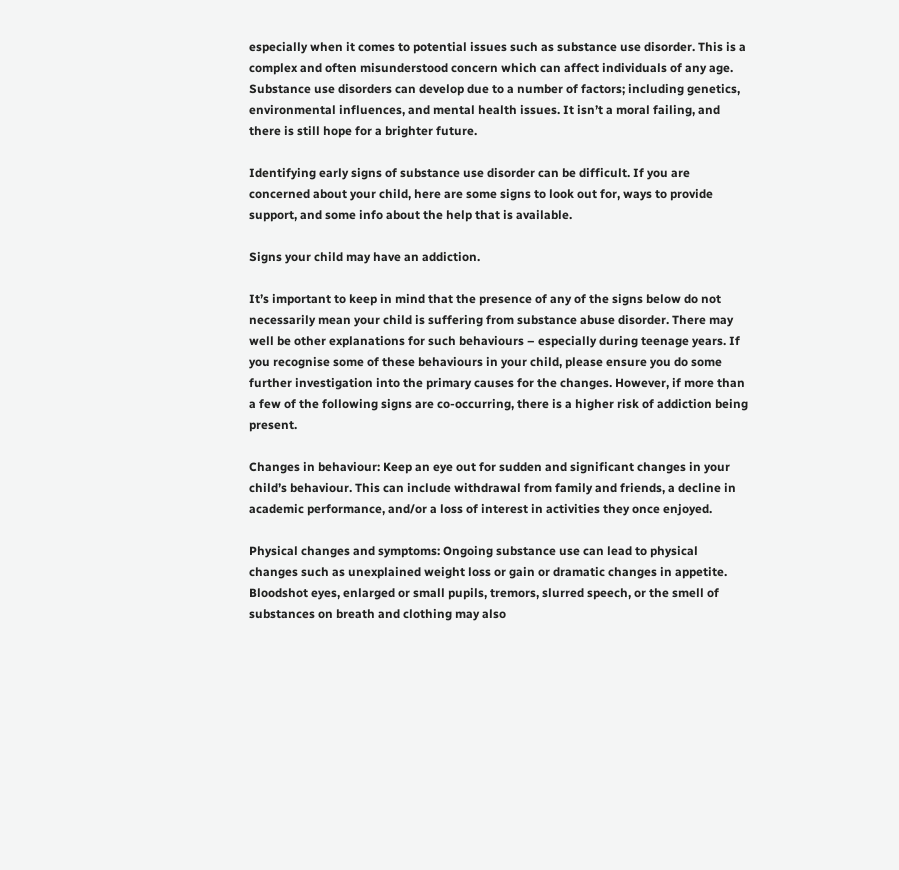especially when it comes to potential issues such as substance use disorder. This is a complex and often misunderstood concern which can affect individuals of any age. Substance use disorders can develop due to a number of factors; including genetics, environmental influences, and mental health issues. It isn’t a moral failing, and there is still hope for a brighter future.

Identifying early signs of substance use disorder can be difficult. If you are concerned about your child, here are some signs to look out for, ways to provide support, and some info about the help that is available.

Signs your child may have an addiction.

It’s important to keep in mind that the presence of any of the signs below do not necessarily mean your child is suffering from substance abuse disorder. There may well be other explanations for such behaviours – especially during teenage years. If you recognise some of these behaviours in your child, please ensure you do some further investigation into the primary causes for the changes. However, if more than a few of the following signs are co-occurring, there is a higher risk of addiction being present.

Changes in behaviour: Keep an eye out for sudden and significant changes in your child’s behaviour. This can include withdrawal from family and friends, a decline in academic performance, and/or a loss of interest in activities they once enjoyed.

Physical changes and symptoms: Ongoing substance use can lead to physical changes such as unexplained weight loss or gain or dramatic changes in appetite. Bloodshot eyes, enlarged or small pupils, tremors, slurred speech, or the smell of substances on breath and clothing may also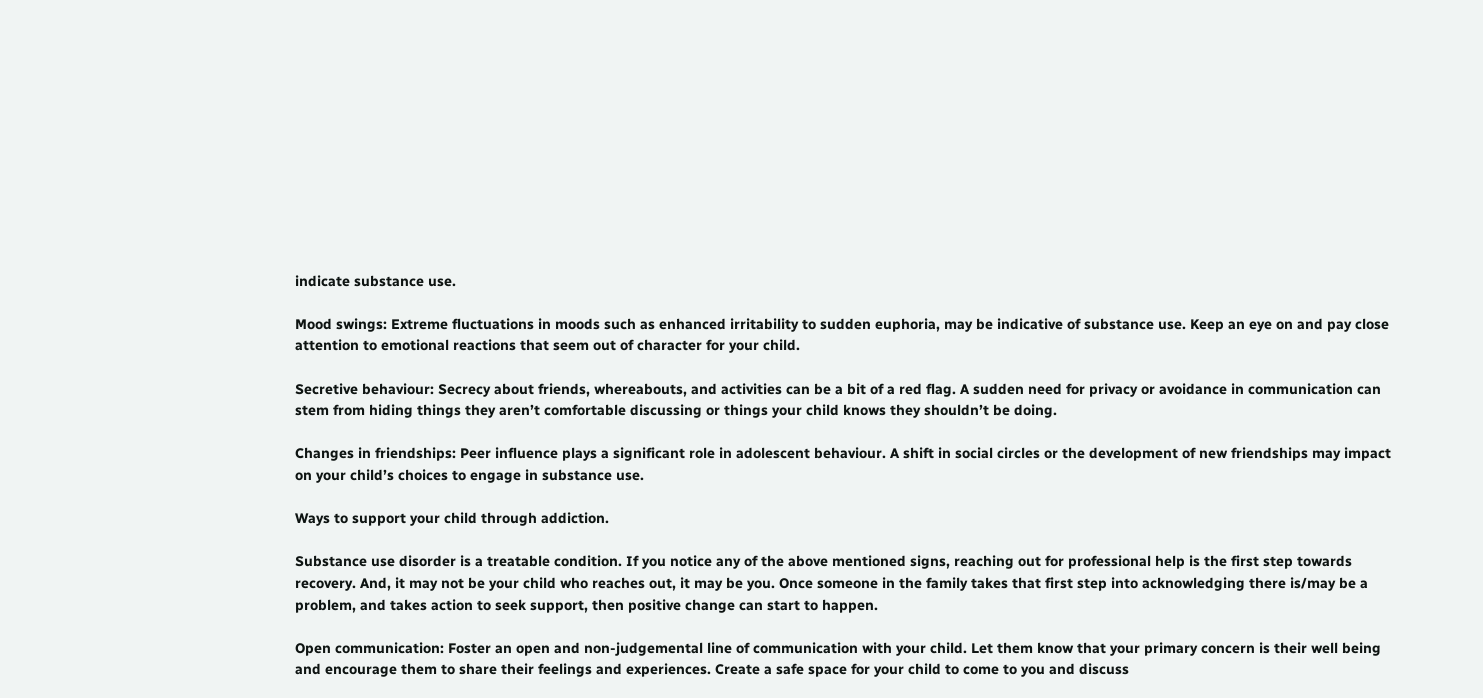indicate substance use.

Mood swings: Extreme fluctuations in moods such as enhanced irritability to sudden euphoria, may be indicative of substance use. Keep an eye on and pay close attention to emotional reactions that seem out of character for your child.

Secretive behaviour: Secrecy about friends, whereabouts, and activities can be a bit of a red flag. A sudden need for privacy or avoidance in communication can stem from hiding things they aren’t comfortable discussing or things your child knows they shouldn’t be doing.

Changes in friendships: Peer influence plays a significant role in adolescent behaviour. A shift in social circles or the development of new friendships may impact on your child’s choices to engage in substance use.

Ways to support your child through addiction.

Substance use disorder is a treatable condition. If you notice any of the above mentioned signs, reaching out for professional help is the first step towards recovery. And, it may not be your child who reaches out, it may be you. Once someone in the family takes that first step into acknowledging there is/may be a problem, and takes action to seek support, then positive change can start to happen.

Open communication: Foster an open and non-judgemental line of communication with your child. Let them know that your primary concern is their well being and encourage them to share their feelings and experiences. Create a safe space for your child to come to you and discuss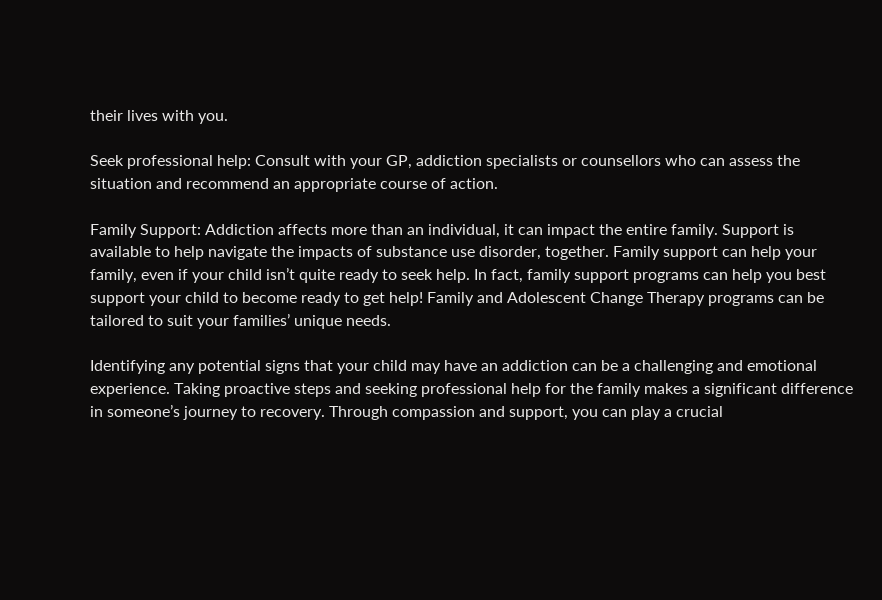their lives with you.

Seek professional help: Consult with your GP, addiction specialists or counsellors who can assess the situation and recommend an appropriate course of action.

Family Support: Addiction affects more than an individual, it can impact the entire family. Support is available to help navigate the impacts of substance use disorder, together. Family support can help your family, even if your child isn’t quite ready to seek help. In fact, family support programs can help you best support your child to become ready to get help! Family and Adolescent Change Therapy programs can be tailored to suit your families’ unique needs.

Identifying any potential signs that your child may have an addiction can be a challenging and emotional experience. Taking proactive steps and seeking professional help for the family makes a significant difference in someone’s journey to recovery. Through compassion and support, you can play a crucial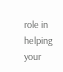role in helping your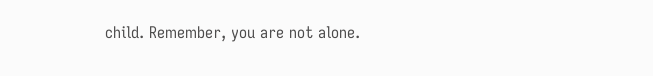child. Remember, you are not alone.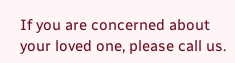If you are concerned about your loved one, please call us.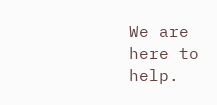We are here to help.